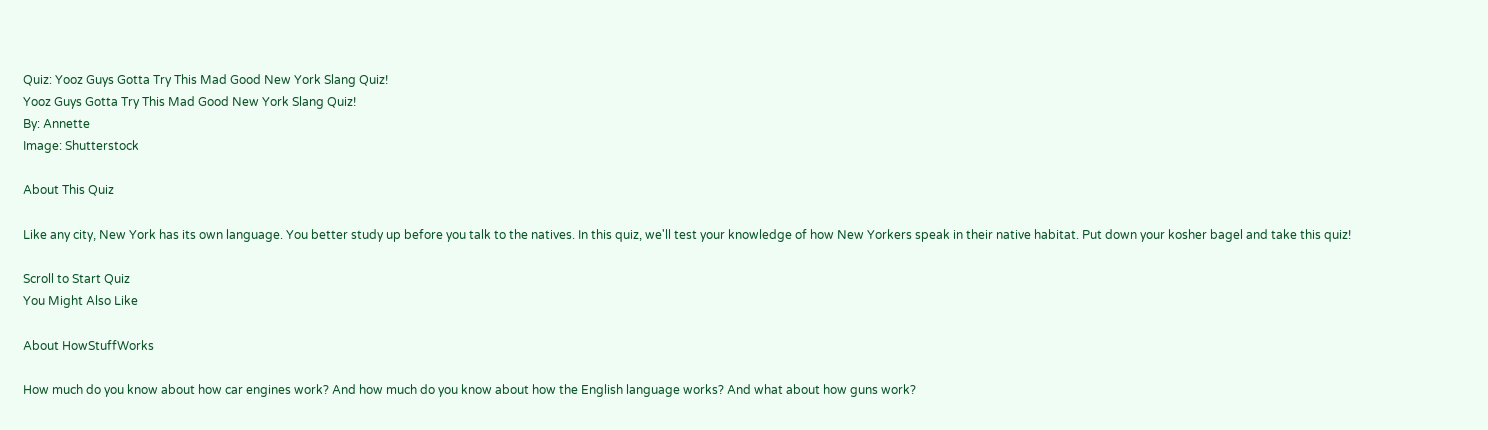Quiz: Yooz Guys Gotta Try This Mad Good New York Slang Quiz!
Yooz Guys Gotta Try This Mad Good New York Slang Quiz!
By: Annette
Image: Shutterstock

About This Quiz

Like any city, New York has its own language. You better study up before you talk to the natives. In this quiz, we'll test your knowledge of how New Yorkers speak in their native habitat. Put down your kosher bagel and take this quiz!

Scroll to Start Quiz
You Might Also Like

About HowStuffWorks

How much do you know about how car engines work? And how much do you know about how the English language works? And what about how guns work?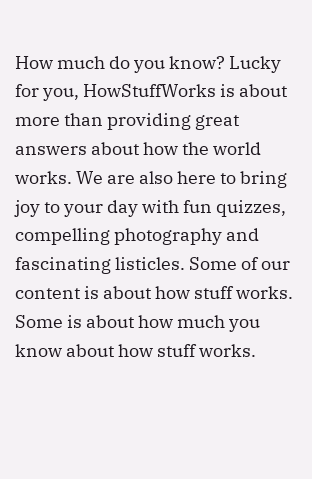How much do you know? Lucky for you, HowStuffWorks is about more than providing great answers about how the world works. We are also here to bring joy to your day with fun quizzes, compelling photography and fascinating listicles. Some of our content is about how stuff works. Some is about how much you know about how stuff works.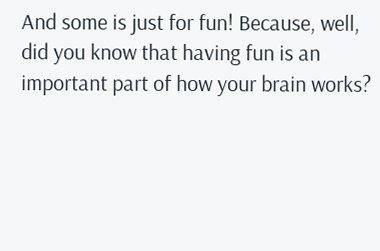And some is just for fun! Because, well, did you know that having fun is an important part of how your brain works?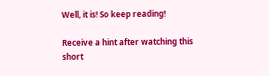Well, it is! So keep reading!

Receive a hint after watching this short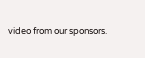video from our sponsors.